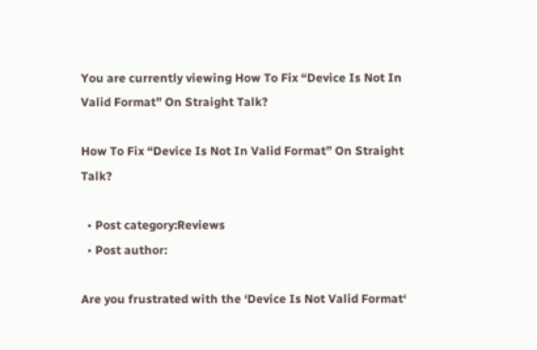You are currently viewing How To Fix “Device Is Not In Valid Format” On Straight Talk?

How To Fix “Device Is Not In Valid Format” On Straight Talk?

  • Post category:Reviews
  • Post author:

Are you frustrated with the ‘Device Is Not Valid Format‘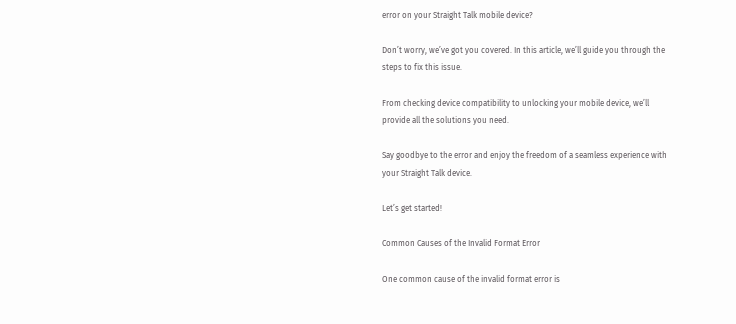error on your Straight Talk mobile device?

Don’t worry, we’ve got you covered. In this article, we’ll guide you through the steps to fix this issue.

From checking device compatibility to unlocking your mobile device, we’ll provide all the solutions you need.

Say goodbye to the error and enjoy the freedom of a seamless experience with your Straight Talk device.

Let’s get started!

Common Causes of the Invalid Format Error

One common cause of the invalid format error is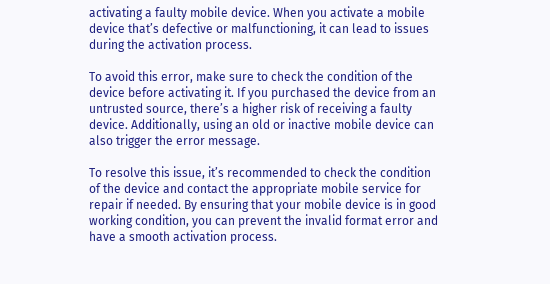activating a faulty mobile device. When you activate a mobile device that’s defective or malfunctioning, it can lead to issues during the activation process.

To avoid this error, make sure to check the condition of the device before activating it. If you purchased the device from an untrusted source, there’s a higher risk of receiving a faulty device. Additionally, using an old or inactive mobile device can also trigger the error message.

To resolve this issue, it’s recommended to check the condition of the device and contact the appropriate mobile service for repair if needed. By ensuring that your mobile device is in good working condition, you can prevent the invalid format error and have a smooth activation process.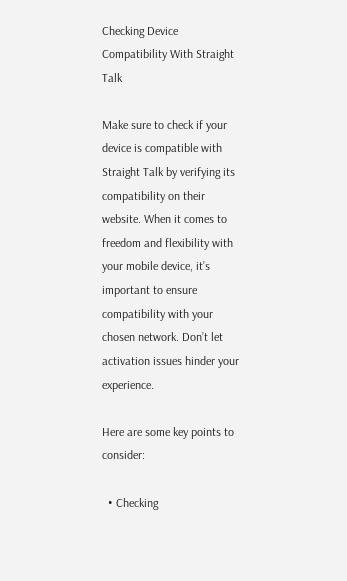Checking Device Compatibility With Straight Talk

Make sure to check if your device is compatible with Straight Talk by verifying its compatibility on their website. When it comes to freedom and flexibility with your mobile device, it’s important to ensure compatibility with your chosen network. Don’t let activation issues hinder your experience.

Here are some key points to consider:

  • Checking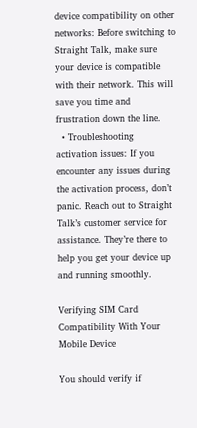device compatibility on other networks: Before switching to Straight Talk, make sure your device is compatible with their network. This will save you time and frustration down the line.
  • Troubleshooting activation issues: If you encounter any issues during the activation process, don’t panic. Reach out to Straight Talk’s customer service for assistance. They’re there to help you get your device up and running smoothly.

Verifying SIM Card Compatibility With Your Mobile Device

You should verify if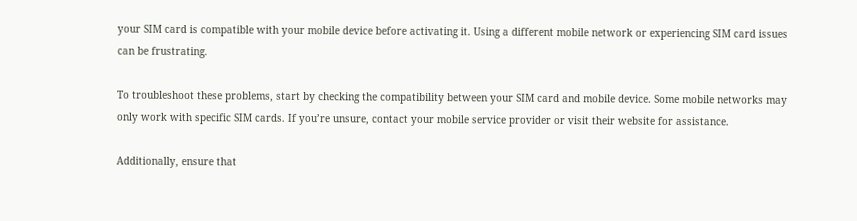your SIM card is compatible with your mobile device before activating it. Using a different mobile network or experiencing SIM card issues can be frustrating.

To troubleshoot these problems, start by checking the compatibility between your SIM card and mobile device. Some mobile networks may only work with specific SIM cards. If you’re unsure, contact your mobile service provider or visit their website for assistance.

Additionally, ensure that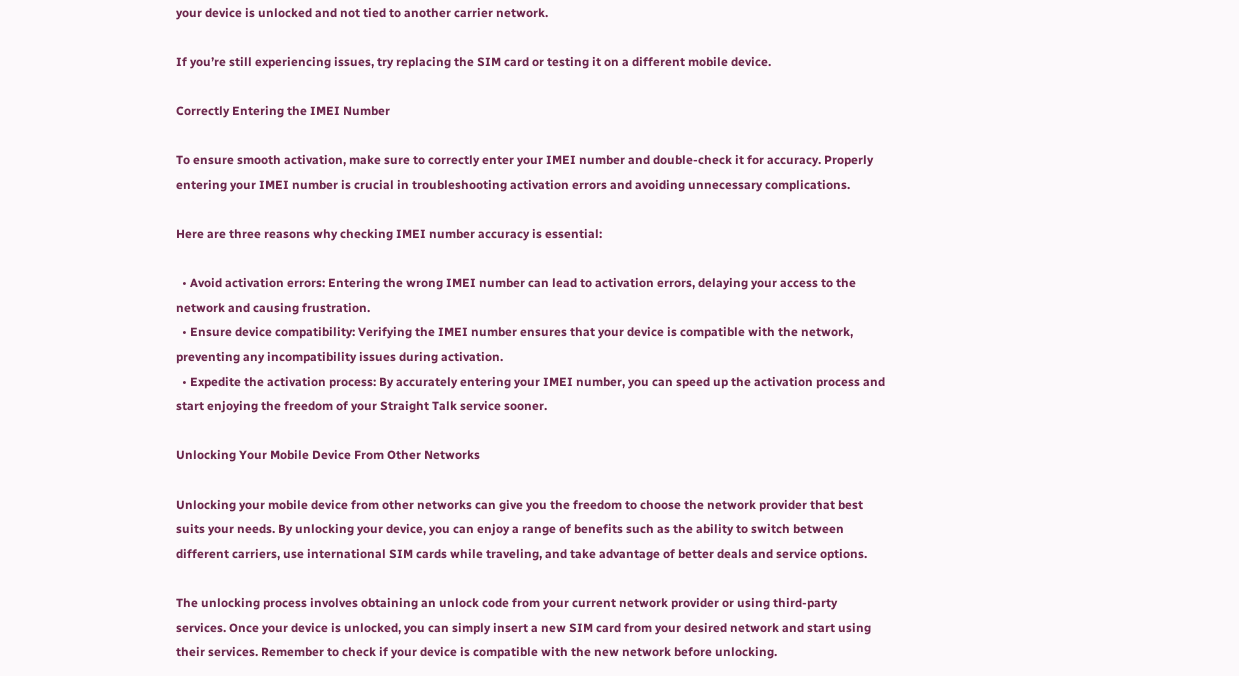your device is unlocked and not tied to another carrier network.

If you’re still experiencing issues, try replacing the SIM card or testing it on a different mobile device.

Correctly Entering the IMEI Number

To ensure smooth activation, make sure to correctly enter your IMEI number and double-check it for accuracy. Properly entering your IMEI number is crucial in troubleshooting activation errors and avoiding unnecessary complications.

Here are three reasons why checking IMEI number accuracy is essential:

  • Avoid activation errors: Entering the wrong IMEI number can lead to activation errors, delaying your access to the network and causing frustration.
  • Ensure device compatibility: Verifying the IMEI number ensures that your device is compatible with the network, preventing any incompatibility issues during activation.
  • Expedite the activation process: By accurately entering your IMEI number, you can speed up the activation process and start enjoying the freedom of your Straight Talk service sooner.

Unlocking Your Mobile Device From Other Networks

Unlocking your mobile device from other networks can give you the freedom to choose the network provider that best suits your needs. By unlocking your device, you can enjoy a range of benefits such as the ability to switch between different carriers, use international SIM cards while traveling, and take advantage of better deals and service options.

The unlocking process involves obtaining an unlock code from your current network provider or using third-party services. Once your device is unlocked, you can simply insert a new SIM card from your desired network and start using their services. Remember to check if your device is compatible with the new network before unlocking.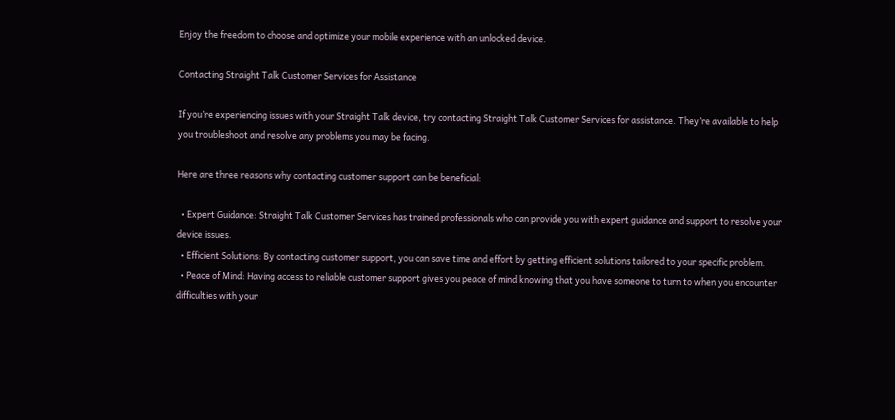Enjoy the freedom to choose and optimize your mobile experience with an unlocked device.

Contacting Straight Talk Customer Services for Assistance

If you’re experiencing issues with your Straight Talk device, try contacting Straight Talk Customer Services for assistance. They’re available to help you troubleshoot and resolve any problems you may be facing.

Here are three reasons why contacting customer support can be beneficial:

  • Expert Guidance: Straight Talk Customer Services has trained professionals who can provide you with expert guidance and support to resolve your device issues.
  • Efficient Solutions: By contacting customer support, you can save time and effort by getting efficient solutions tailored to your specific problem.
  • Peace of Mind: Having access to reliable customer support gives you peace of mind knowing that you have someone to turn to when you encounter difficulties with your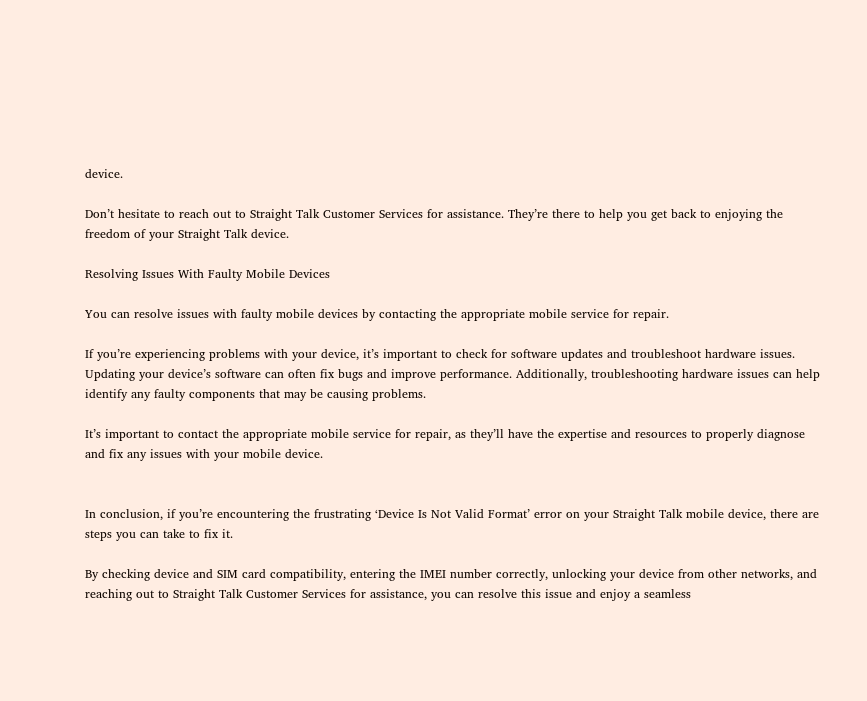device.

Don’t hesitate to reach out to Straight Talk Customer Services for assistance. They’re there to help you get back to enjoying the freedom of your Straight Talk device.

Resolving Issues With Faulty Mobile Devices

You can resolve issues with faulty mobile devices by contacting the appropriate mobile service for repair.

If you’re experiencing problems with your device, it’s important to check for software updates and troubleshoot hardware issues. Updating your device’s software can often fix bugs and improve performance. Additionally, troubleshooting hardware issues can help identify any faulty components that may be causing problems.

It’s important to contact the appropriate mobile service for repair, as they’ll have the expertise and resources to properly diagnose and fix any issues with your mobile device.


In conclusion, if you’re encountering the frustrating ‘Device Is Not Valid Format’ error on your Straight Talk mobile device, there are steps you can take to fix it.

By checking device and SIM card compatibility, entering the IMEI number correctly, unlocking your device from other networks, and reaching out to Straight Talk Customer Services for assistance, you can resolve this issue and enjoy a seamless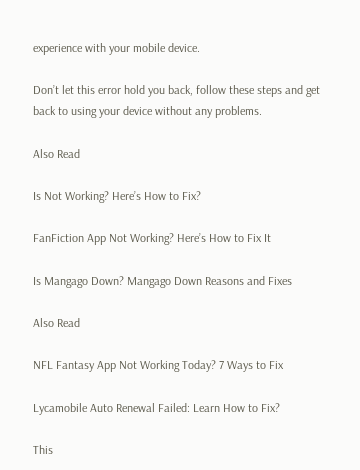experience with your mobile device.

Don’t let this error hold you back, follow these steps and get back to using your device without any problems.

Also Read

Is Not Working? Here’s How to Fix?

FanFiction App Not Working? Here’s How to Fix It

Is Mangago Down? Mangago Down Reasons and Fixes

Also Read

NFL Fantasy App Not Working Today? 7 Ways to Fix

Lycamobile Auto Renewal Failed: Learn How to Fix?

This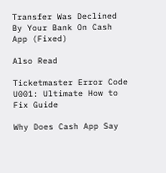Transfer Was Declined By Your Bank On Cash App (Fixed)

Also Read

Ticketmaster Error Code U001: Ultimate How to Fix Guide

Why Does Cash App Say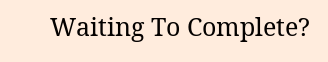Waiting To Complete?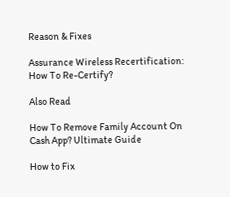Reason & Fixes

Assurance Wireless Recertification: How To Re-Certify?

Also Read

How To Remove Family Account On Cash App? Ultimate Guide

How to Fix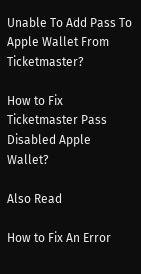Unable To Add Pass To Apple Wallet From Ticketmaster?

How to Fix Ticketmaster Pass Disabled Apple Wallet?

Also Read

How to Fix An Error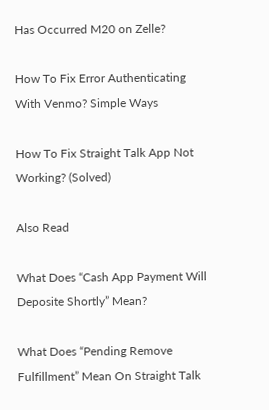Has Occurred M20 on Zelle?

How To Fix Error Authenticating With Venmo? Simple Ways

How To Fix Straight Talk App Not Working? (Solved)

Also Read

What Does “Cash App Payment Will Deposite Shortly” Mean?

What Does “Pending Remove Fulfillment” Mean On Straight Talk